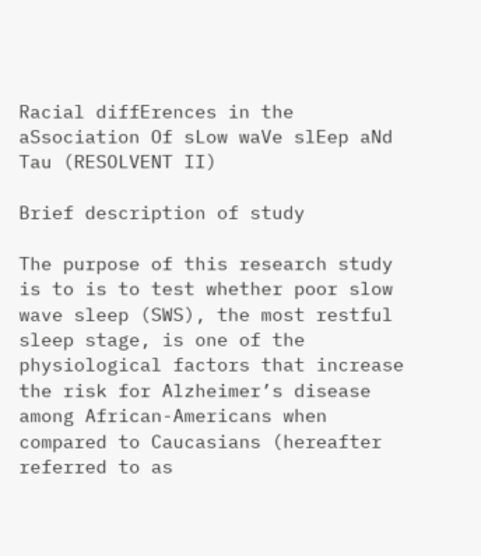Racial diffErences in the aSsociation Of sLow waVe slEep aNd Tau (RESOLVENT II)

Brief description of study

The purpose of this research study is to is to test whether poor slow wave sleep (SWS), the most restful sleep stage, is one of the physiological factors that increase the risk for Alzheimer’s disease among African-Americans when compared to Caucasians (hereafter referred to as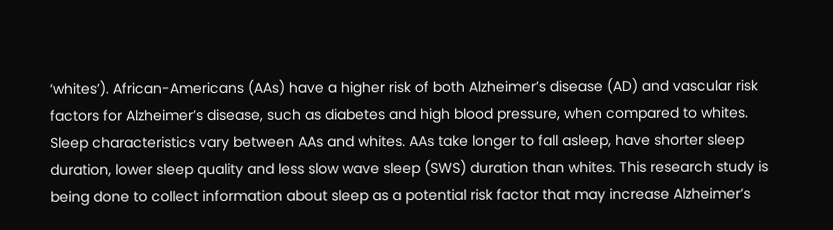‘whites’). African-Americans (AAs) have a higher risk of both Alzheimer’s disease (AD) and vascular risk factors for Alzheimer’s disease, such as diabetes and high blood pressure, when compared to whites. Sleep characteristics vary between AAs and whites. AAs take longer to fall asleep, have shorter sleep duration, lower sleep quality and less slow wave sleep (SWS) duration than whites. This research study is being done to collect information about sleep as a potential risk factor that may increase Alzheimer’s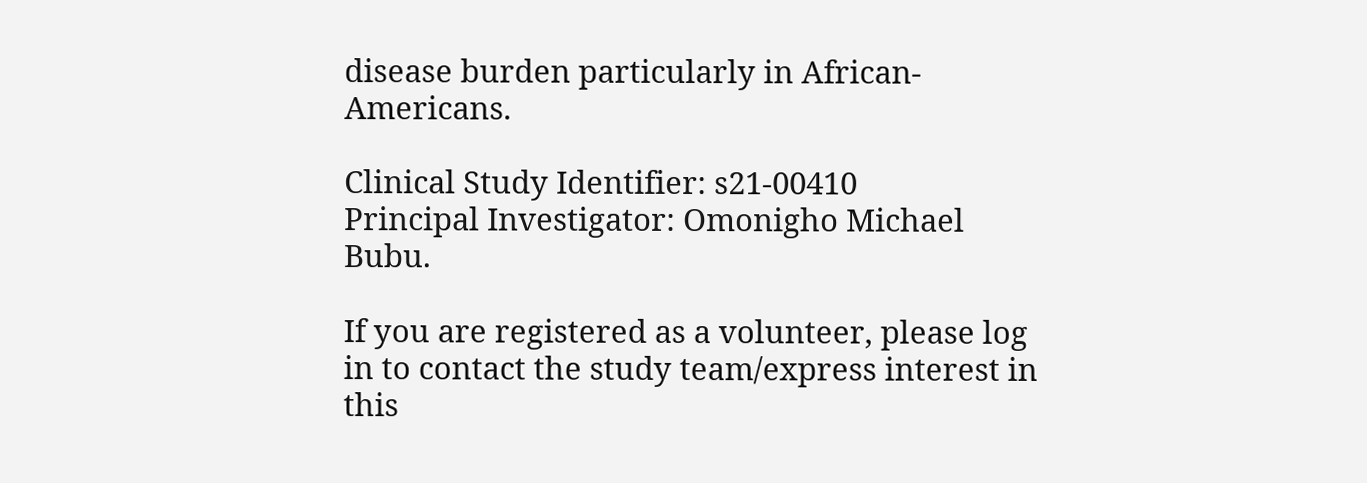disease burden particularly in African-Americans.

Clinical Study Identifier: s21-00410
Principal Investigator: Omonigho Michael Bubu.

If you are registered as a volunteer, please log in to contact the study team/express interest in this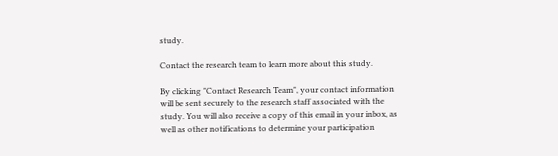study.

Contact the research team to learn more about this study.

By clicking "Contact Research Team", your contact information will be sent securely to the research staff associated with the study. You will also receive a copy of this email in your inbox, as well as other notifications to determine your participation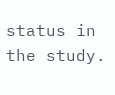status in the study.